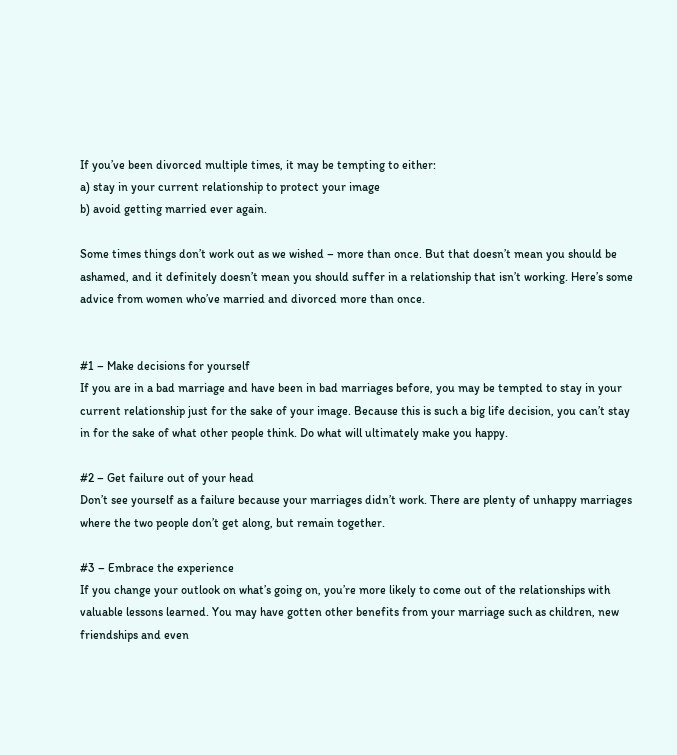If you’ve been divorced multiple times, it may be tempting to either:
a) stay in your current relationship to protect your image
b) avoid getting married ever again.

Some times things don’t work out as we wished – more than once. But that doesn’t mean you should be ashamed, and it definitely doesn’t mean you should suffer in a relationship that isn’t working. Here’s some advice from women who’ve married and divorced more than once.


#1 – Make decisions for yourself
If you are in a bad marriage and have been in bad marriages before, you may be tempted to stay in your current relationship just for the sake of your image. Because this is such a big life decision, you can’t stay in for the sake of what other people think. Do what will ultimately make you happy.

#2 – Get failure out of your head
Don’t see yourself as a failure because your marriages didn’t work. There are plenty of unhappy marriages where the two people don’t get along, but remain together.

#3 – Embrace the experience
If you change your outlook on what’s going on, you’re more likely to come out of the relationships with valuable lessons learned. You may have gotten other benefits from your marriage such as children, new friendships and even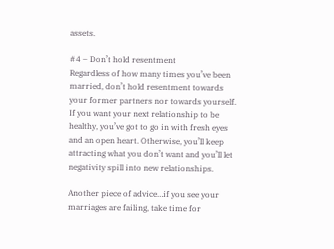assets.

#4 – Don’t hold resentment
Regardless of how many times you’ve been married, don’t hold resentment towards your former partners nor towards yourself. If you want your next relationship to be healthy, you’ve got to go in with fresh eyes and an open heart. Otherwise, you’ll keep attracting what you don’t want and you’ll let negativity spill into new relationships.

Another piece of advice…if you see your marriages are failing, take time for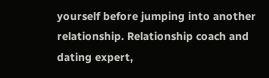yourself before jumping into another relationship. Relationship coach and dating expert,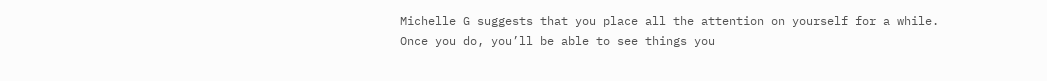Michelle G suggests that you place all the attention on yourself for a while. Once you do, you’ll be able to see things you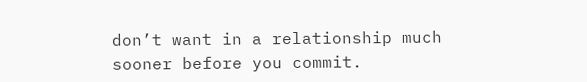don’t want in a relationship much sooner before you commit.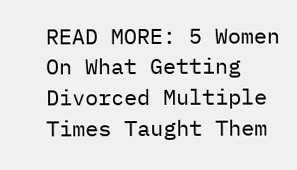READ MORE: 5 Women On What Getting Divorced Multiple Times Taught Them